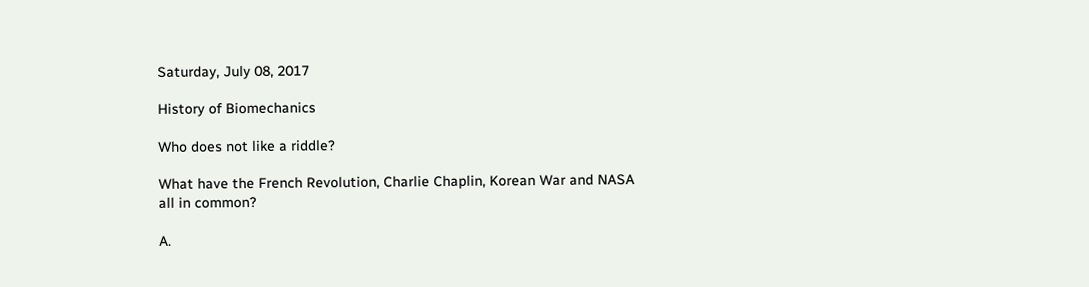Saturday, July 08, 2017

History of Biomechanics

Who does not like a riddle?

What have the French Revolution, Charlie Chaplin, Korean War and NASA all in common?

A.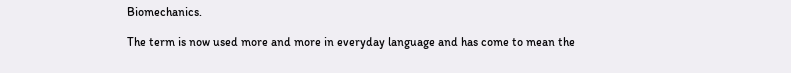Biomechanics.

The term is now used more and more in everyday language and has come to mean the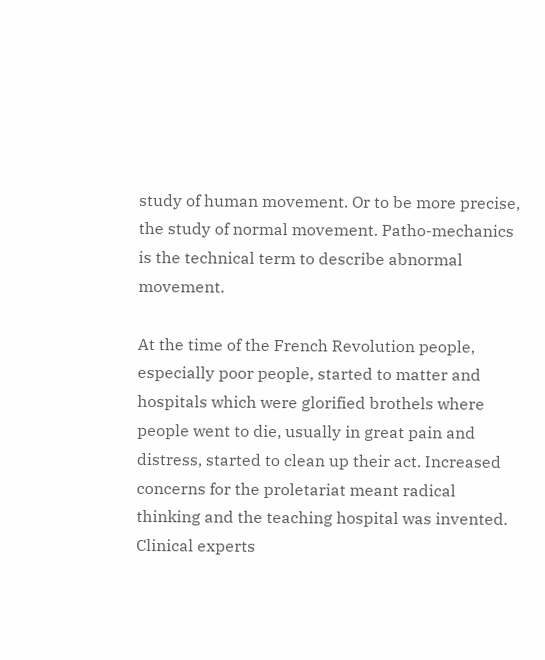study of human movement. Or to be more precise, the study of normal movement. Patho-mechanics is the technical term to describe abnormal movement.

At the time of the French Revolution people, especially poor people, started to matter and hospitals which were glorified brothels where people went to die, usually in great pain and distress, started to clean up their act. Increased concerns for the proletariat meant radical thinking and the teaching hospital was invented. Clinical experts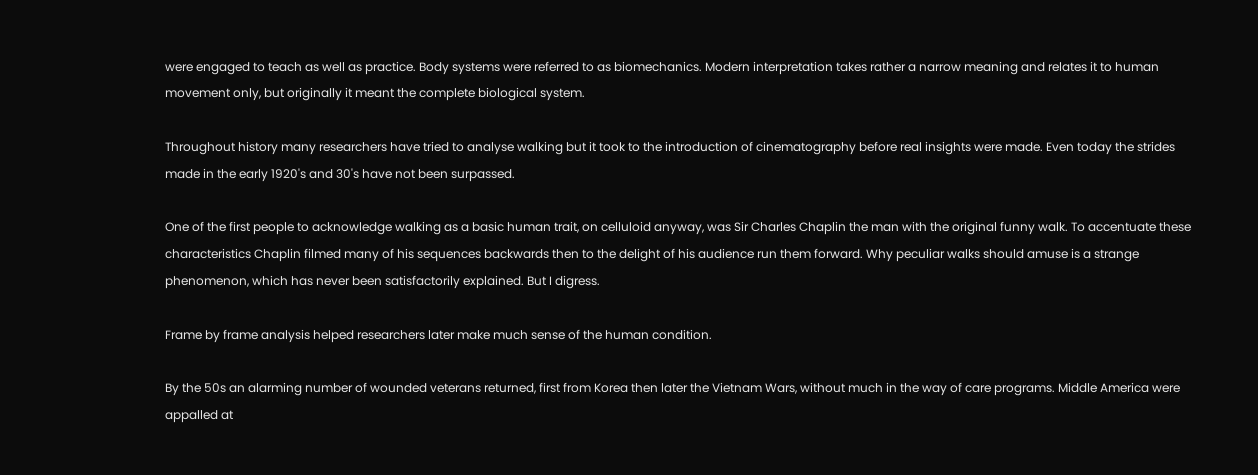were engaged to teach as well as practice. Body systems were referred to as biomechanics. Modern interpretation takes rather a narrow meaning and relates it to human movement only, but originally it meant the complete biological system.

Throughout history many researchers have tried to analyse walking but it took to the introduction of cinematography before real insights were made. Even today the strides made in the early 1920's and 30's have not been surpassed.

One of the first people to acknowledge walking as a basic human trait, on celluloid anyway, was Sir Charles Chaplin the man with the original funny walk. To accentuate these characteristics Chaplin filmed many of his sequences backwards then to the delight of his audience run them forward. Why peculiar walks should amuse is a strange phenomenon, which has never been satisfactorily explained. But I digress.

Frame by frame analysis helped researchers later make much sense of the human condition.

By the 50s an alarming number of wounded veterans returned, first from Korea then later the Vietnam Wars, without much in the way of care programs. Middle America were appalled at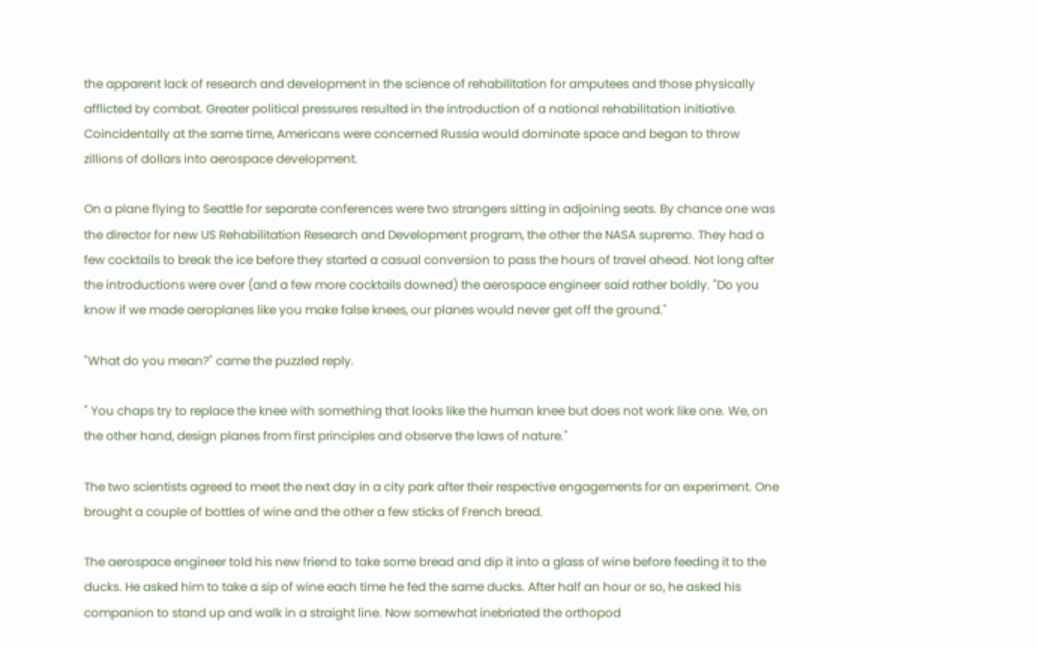the apparent lack of research and development in the science of rehabilitation for amputees and those physically afflicted by combat. Greater political pressures resulted in the introduction of a national rehabilitation initiative. Coincidentally at the same time, Americans were concerned Russia would dominate space and began to throw zillions of dollars into aerospace development.

On a plane flying to Seattle for separate conferences were two strangers sitting in adjoining seats. By chance one was the director for new US Rehabilitation Research and Development program, the other the NASA supremo. They had a few cocktails to break the ice before they started a casual conversion to pass the hours of travel ahead. Not long after the introductions were over (and a few more cocktails downed) the aerospace engineer said rather boldly. "Do you know if we made aeroplanes like you make false knees, our planes would never get off the ground."

"What do you mean?" came the puzzled reply.

" You chaps try to replace the knee with something that looks like the human knee but does not work like one. We, on the other hand, design planes from first principles and observe the laws of nature."

The two scientists agreed to meet the next day in a city park after their respective engagements for an experiment. One brought a couple of bottles of wine and the other a few sticks of French bread.

The aerospace engineer told his new friend to take some bread and dip it into a glass of wine before feeding it to the ducks. He asked him to take a sip of wine each time he fed the same ducks. After half an hour or so, he asked his companion to stand up and walk in a straight line. Now somewhat inebriated the orthopod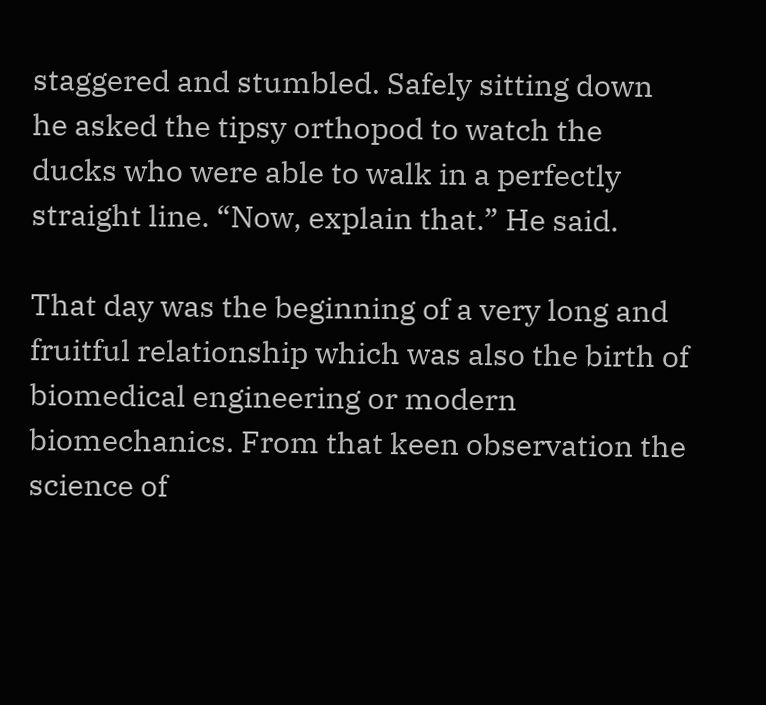staggered and stumbled. Safely sitting down he asked the tipsy orthopod to watch the ducks who were able to walk in a perfectly straight line. “Now, explain that.” He said.

That day was the beginning of a very long and fruitful relationship which was also the birth of biomedical engineering or modern biomechanics. From that keen observation the science of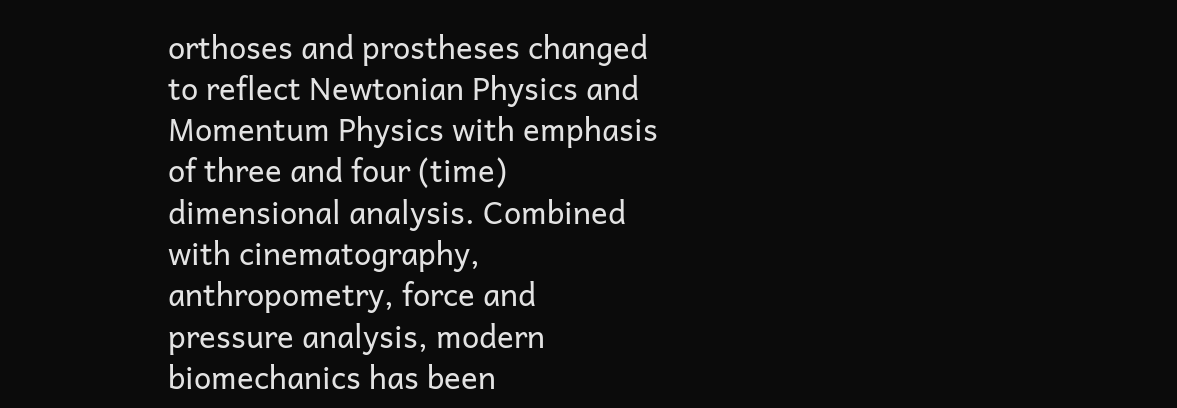orthoses and prostheses changed to reflect Newtonian Physics and Momentum Physics with emphasis of three and four (time) dimensional analysis. Combined with cinematography, anthropometry, force and pressure analysis, modern biomechanics has been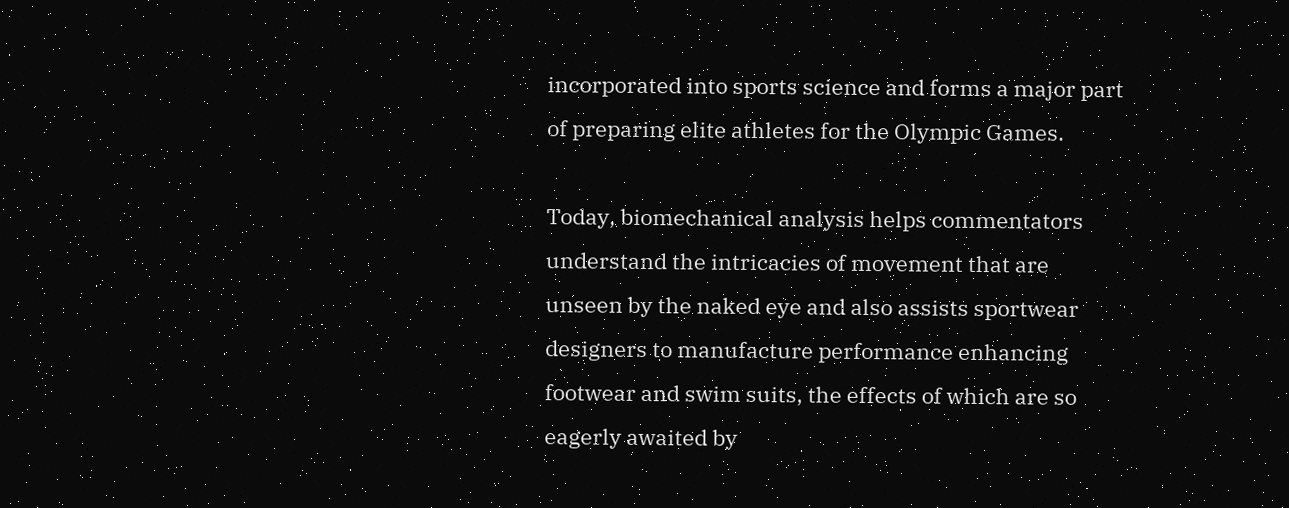incorporated into sports science and forms a major part of preparing elite athletes for the Olympic Games.

Today, biomechanical analysis helps commentators understand the intricacies of movement that are unseen by the naked eye and also assists sportwear designers to manufacture performance enhancing footwear and swim suits, the effects of which are so eagerly awaited by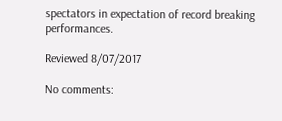spectators in expectation of record breaking performances.

Reviewed 8/07/2017

No comments: